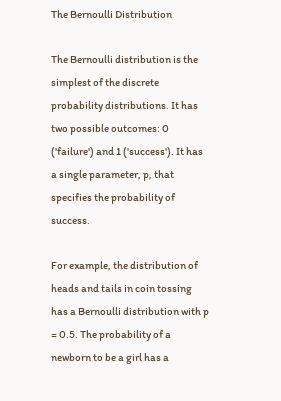The Bernoulli Distribution

The Bernoulli distribution is the simplest of the discrete probability distributions. It has two possible outcomes: 0 ('failure') and 1 ('success'). It has a single parameter, p, that specifies the probability of success.

For example, the distribution of heads and tails in coin tossing has a Bernoulli distribution with p = 0.5. The probability of a newborn to be a girl has a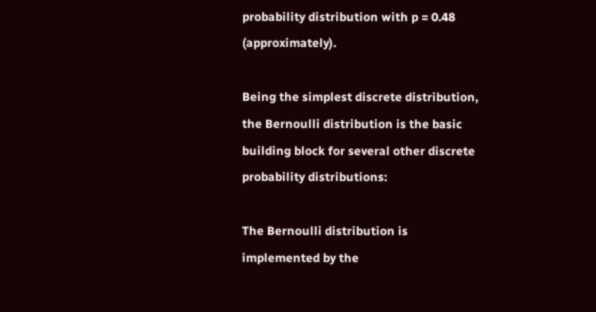probability distribution with p = 0.48 (approximately).

Being the simplest discrete distribution, the Bernoulli distribution is the basic building block for several other discrete probability distributions:

The Bernoulli distribution is implemented by the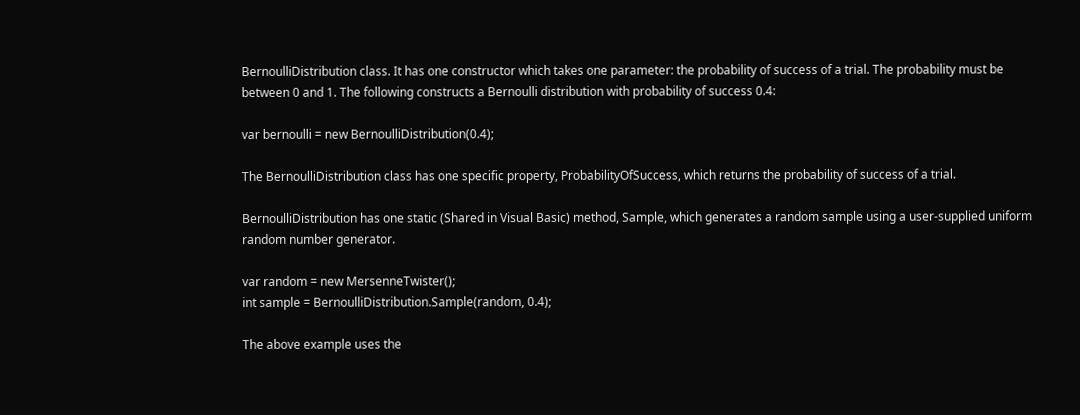BernoulliDistribution class. It has one constructor which takes one parameter: the probability of success of a trial. The probability must be between 0 and 1. The following constructs a Bernoulli distribution with probability of success 0.4:

var bernoulli = new BernoulliDistribution(0.4);

The BernoulliDistribution class has one specific property, ProbabilityOfSuccess, which returns the probability of success of a trial.

BernoulliDistribution has one static (Shared in Visual Basic) method, Sample, which generates a random sample using a user-supplied uniform random number generator.

var random = new MersenneTwister();
int sample = BernoulliDistribution.Sample(random, 0.4);

The above example uses the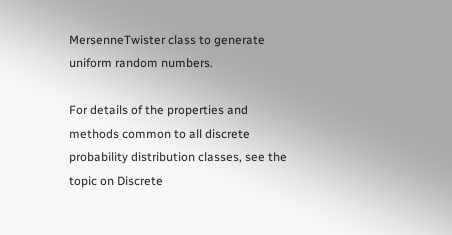MersenneTwister class to generate uniform random numbers.

For details of the properties and methods common to all discrete probability distribution classes, see the topic on Discrete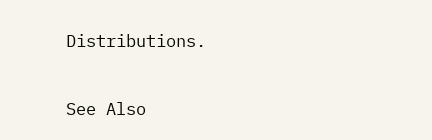Distributions.

See Also